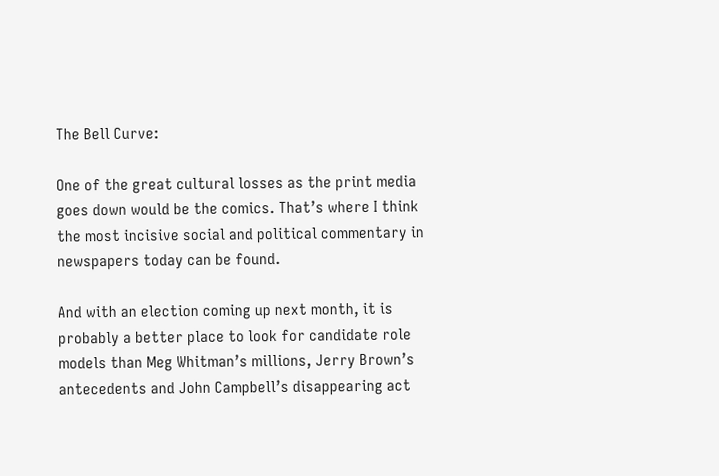The Bell Curve:

One of the great cultural losses as the print media goes down would be the comics. That’s where I think the most incisive social and political commentary in newspapers today can be found.

And with an election coming up next month, it is probably a better place to look for candidate role models than Meg Whitman’s millions, Jerry Brown’s antecedents and John Campbell’s disappearing act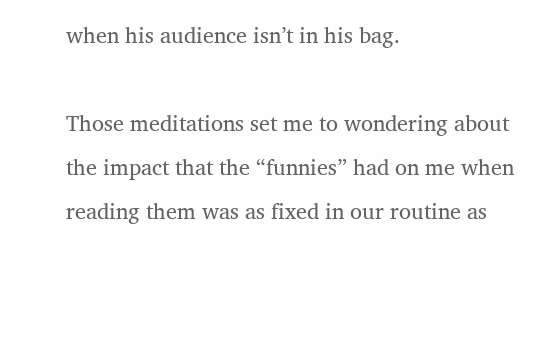when his audience isn’t in his bag.

Those meditations set me to wondering about the impact that the “funnies” had on me when reading them was as fixed in our routine as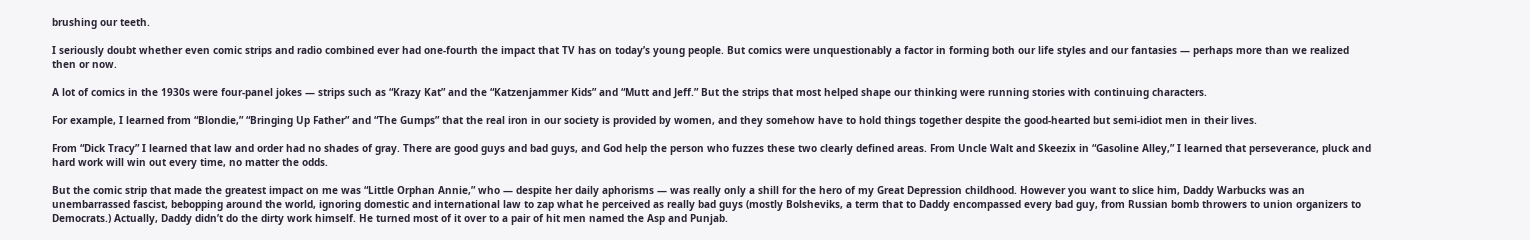brushing our teeth.

I seriously doubt whether even comic strips and radio combined ever had one-fourth the impact that TV has on today’s young people. But comics were unquestionably a factor in forming both our life styles and our fantasies — perhaps more than we realized then or now.

A lot of comics in the 1930s were four-panel jokes — strips such as “Krazy Kat” and the “Katzenjammer Kids” and “Mutt and Jeff.” But the strips that most helped shape our thinking were running stories with continuing characters.

For example, I learned from “Blondie,” “Bringing Up Father” and “The Gumps” that the real iron in our society is provided by women, and they somehow have to hold things together despite the good-hearted but semi-idiot men in their lives.

From “Dick Tracy” I learned that law and order had no shades of gray. There are good guys and bad guys, and God help the person who fuzzes these two clearly defined areas. From Uncle Walt and Skeezix in “Gasoline Alley,” I learned that perseverance, pluck and hard work will win out every time, no matter the odds.

But the comic strip that made the greatest impact on me was “Little Orphan Annie,” who — despite her daily aphorisms — was really only a shill for the hero of my Great Depression childhood. However you want to slice him, Daddy Warbucks was an unembarrassed fascist, bebopping around the world, ignoring domestic and international law to zap what he perceived as really bad guys (mostly Bolsheviks, a term that to Daddy encompassed every bad guy, from Russian bomb throwers to union organizers to Democrats.) Actually, Daddy didn’t do the dirty work himself. He turned most of it over to a pair of hit men named the Asp and Punjab.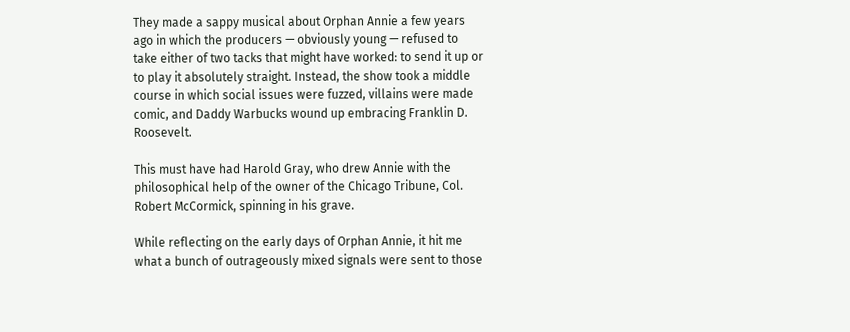They made a sappy musical about Orphan Annie a few years ago in which the producers — obviously young — refused to take either of two tacks that might have worked: to send it up or to play it absolutely straight. Instead, the show took a middle course in which social issues were fuzzed, villains were made comic, and Daddy Warbucks wound up embracing Franklin D. Roosevelt.

This must have had Harold Gray, who drew Annie with the philosophical help of the owner of the Chicago Tribune, Col. Robert McCormick, spinning in his grave.

While reflecting on the early days of Orphan Annie, it hit me what a bunch of outrageously mixed signals were sent to those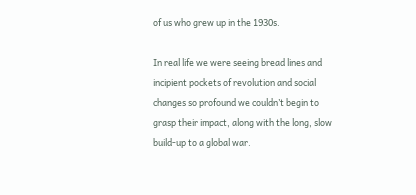of us who grew up in the 1930s.

In real life we were seeing bread lines and incipient pockets of revolution and social changes so profound we couldn’t begin to grasp their impact, along with the long, slow build-up to a global war.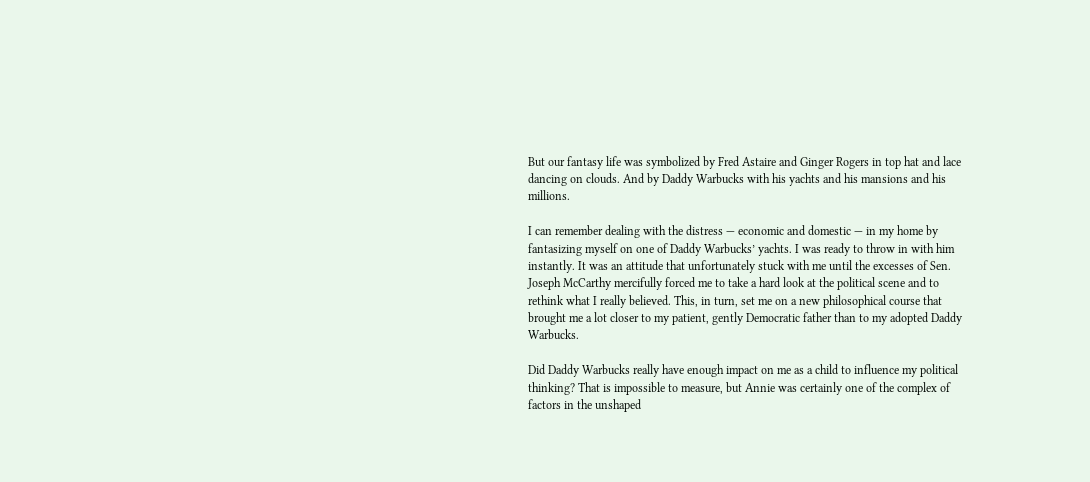But our fantasy life was symbolized by Fred Astaire and Ginger Rogers in top hat and lace dancing on clouds. And by Daddy Warbucks with his yachts and his mansions and his millions.

I can remember dealing with the distress — economic and domestic — in my home by fantasizing myself on one of Daddy Warbucks’ yachts. I was ready to throw in with him instantly. It was an attitude that unfortunately stuck with me until the excesses of Sen. Joseph McCarthy mercifully forced me to take a hard look at the political scene and to rethink what I really believed. This, in turn, set me on a new philosophical course that brought me a lot closer to my patient, gently Democratic father than to my adopted Daddy Warbucks.

Did Daddy Warbucks really have enough impact on me as a child to influence my political thinking? That is impossible to measure, but Annie was certainly one of the complex of factors in the unshaped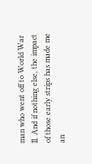man who went off to World War II. And if nothing else, the impact of those early strips has made me an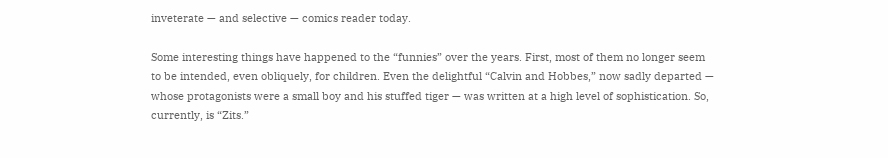inveterate — and selective — comics reader today.

Some interesting things have happened to the “funnies” over the years. First, most of them no longer seem to be intended, even obliquely, for children. Even the delightful “Calvin and Hobbes,” now sadly departed — whose protagonists were a small boy and his stuffed tiger — was written at a high level of sophistication. So, currently, is “Zits.”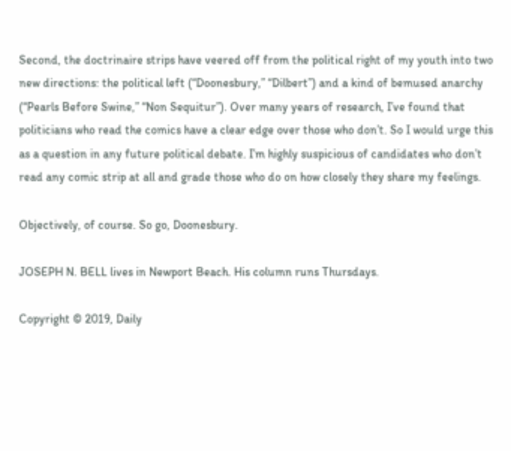Second, the doctrinaire strips have veered off from the political right of my youth into two new directions: the political left (“Doonesbury,” “Dilbert”) and a kind of bemused anarchy (“Pearls Before Swine,” “Non Sequitur”). Over many years of research, I’ve found that politicians who read the comics have a clear edge over those who don’t. So I would urge this as a question in any future political debate. I’m highly suspicious of candidates who don’t read any comic strip at all and grade those who do on how closely they share my feelings.

Objectively, of course. So go, Doonesbury.

JOSEPH N. BELL lives in Newport Beach. His column runs Thursdays.

Copyright © 2019, Daily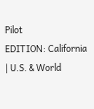Pilot
EDITION: California | U.S. & World